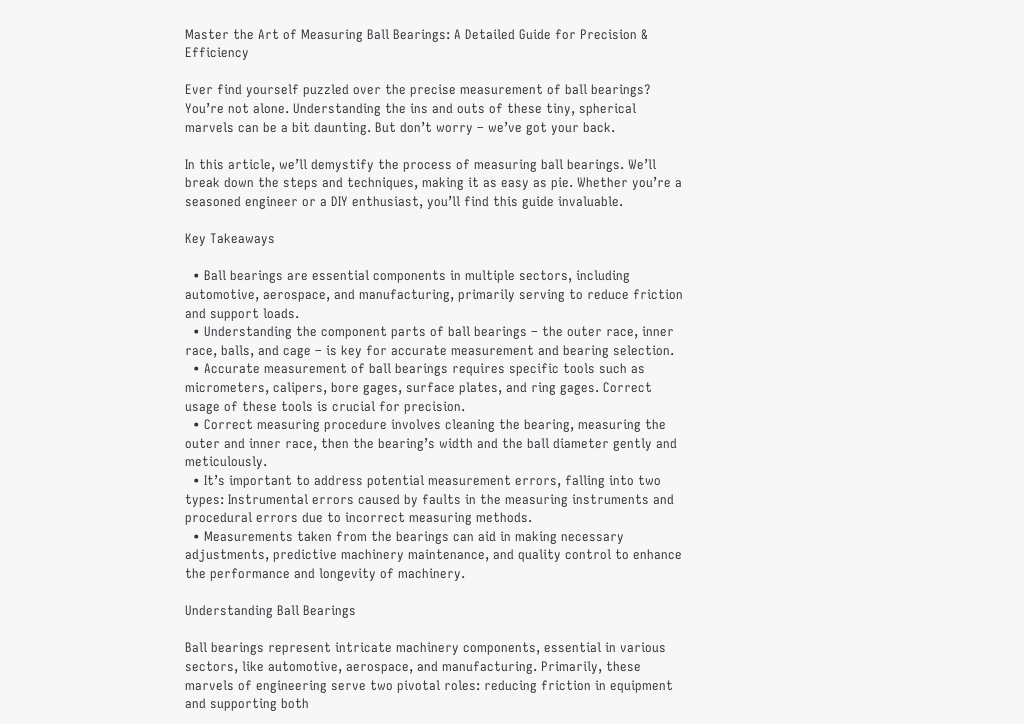Master the Art of Measuring Ball Bearings: A Detailed Guide for Precision & Efficiency

Ever find yourself puzzled over the precise measurement of ball bearings? You’re not alone. Understanding the ins and outs of these tiny, spherical marvels can be a bit daunting. But don’t worry – we’ve got your back.

In this article, we’ll demystify the process of measuring ball bearings. We’ll break down the steps and techniques, making it as easy as pie. Whether you’re a seasoned engineer or a DIY enthusiast, you’ll find this guide invaluable.

Key Takeaways

  • Ball bearings are essential components in multiple sectors, including automotive, aerospace, and manufacturing, primarily serving to reduce friction and support loads.
  • Understanding the component parts of ball bearings – the outer race, inner race, balls, and cage – is key for accurate measurement and bearing selection.
  • Accurate measurement of ball bearings requires specific tools such as micrometers, calipers, bore gages, surface plates, and ring gages. Correct usage of these tools is crucial for precision.
  • Correct measuring procedure involves cleaning the bearing, measuring the outer and inner race, then the bearing’s width and the ball diameter gently and meticulously.
  • It’s important to address potential measurement errors, falling into two types: Instrumental errors caused by faults in the measuring instruments and procedural errors due to incorrect measuring methods.
  • Measurements taken from the bearings can aid in making necessary adjustments, predictive machinery maintenance, and quality control to enhance the performance and longevity of machinery.

Understanding Ball Bearings

Ball bearings represent intricate machinery components, essential in various sectors, like automotive, aerospace, and manufacturing. Primarily, these marvels of engineering serve two pivotal roles: reducing friction in equipment and supporting both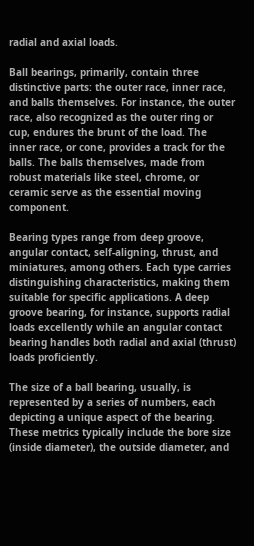radial and axial loads.

Ball bearings, primarily, contain three distinctive parts: the outer race, inner race, and balls themselves. For instance, the outer race, also recognized as the outer ring or cup, endures the brunt of the load. The inner race, or cone, provides a track for the balls. The balls themselves, made from robust materials like steel, chrome, or ceramic serve as the essential moving component.

Bearing types range from deep groove, angular contact, self-aligning, thrust, and miniatures, among others. Each type carries distinguishing characteristics, making them suitable for specific applications. A deep groove bearing, for instance, supports radial loads excellently while an angular contact bearing handles both radial and axial (thrust) loads proficiently.

The size of a ball bearing, usually, is represented by a series of numbers, each depicting a unique aspect of the bearing. These metrics typically include the bore size (inside diameter), the outside diameter, and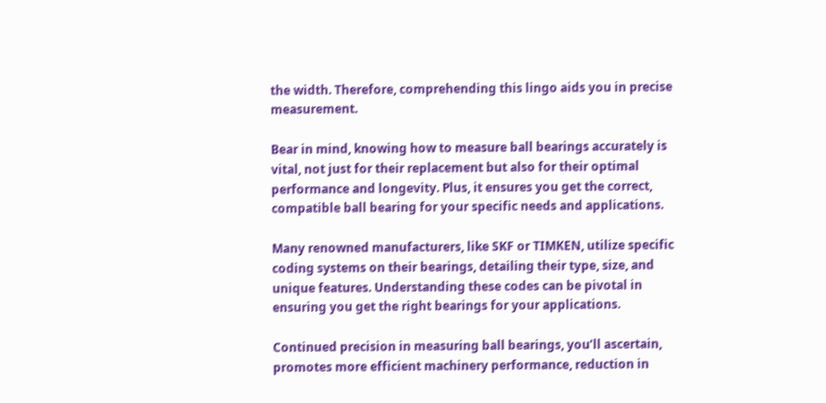the width. Therefore, comprehending this lingo aids you in precise measurement.

Bear in mind, knowing how to measure ball bearings accurately is vital, not just for their replacement but also for their optimal performance and longevity. Plus, it ensures you get the correct, compatible ball bearing for your specific needs and applications.

Many renowned manufacturers, like SKF or TIMKEN, utilize specific coding systems on their bearings, detailing their type, size, and unique features. Understanding these codes can be pivotal in ensuring you get the right bearings for your applications.

Continued precision in measuring ball bearings, you’ll ascertain, promotes more efficient machinery performance, reduction in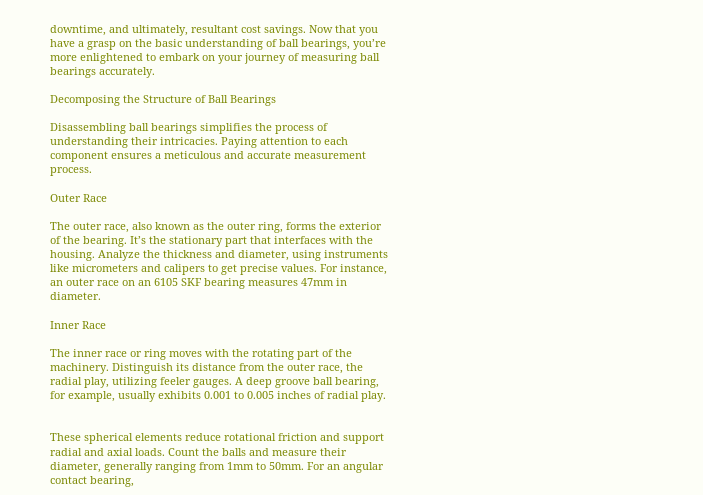downtime, and ultimately, resultant cost savings. Now that you have a grasp on the basic understanding of ball bearings, you’re more enlightened to embark on your journey of measuring ball bearings accurately.

Decomposing the Structure of Ball Bearings

Disassembling ball bearings simplifies the process of understanding their intricacies. Paying attention to each component ensures a meticulous and accurate measurement process.

Outer Race

The outer race, also known as the outer ring, forms the exterior of the bearing. It’s the stationary part that interfaces with the housing. Analyze the thickness and diameter, using instruments like micrometers and calipers to get precise values. For instance, an outer race on an 6105 SKF bearing measures 47mm in diameter.

Inner Race

The inner race or ring moves with the rotating part of the machinery. Distinguish its distance from the outer race, the radial play, utilizing feeler gauges. A deep groove ball bearing, for example, usually exhibits 0.001 to 0.005 inches of radial play.


These spherical elements reduce rotational friction and support radial and axial loads. Count the balls and measure their diameter, generally ranging from 1mm to 50mm. For an angular contact bearing,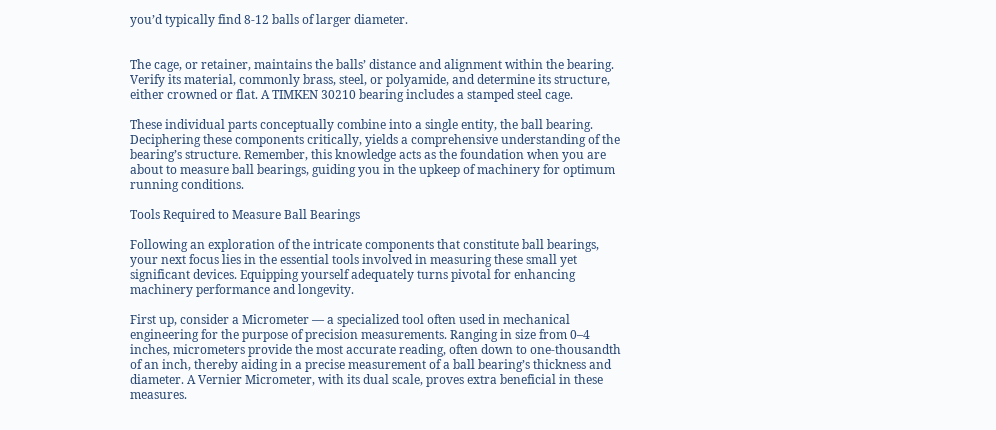you’d typically find 8-12 balls of larger diameter.


The cage, or retainer, maintains the balls’ distance and alignment within the bearing. Verify its material, commonly brass, steel, or polyamide, and determine its structure, either crowned or flat. A TIMKEN 30210 bearing includes a stamped steel cage.

These individual parts conceptually combine into a single entity, the ball bearing. Deciphering these components critically, yields a comprehensive understanding of the bearing’s structure. Remember, this knowledge acts as the foundation when you are about to measure ball bearings, guiding you in the upkeep of machinery for optimum running conditions.

Tools Required to Measure Ball Bearings

Following an exploration of the intricate components that constitute ball bearings, your next focus lies in the essential tools involved in measuring these small yet significant devices. Equipping yourself adequately turns pivotal for enhancing machinery performance and longevity.

First up, consider a Micrometer — a specialized tool often used in mechanical engineering for the purpose of precision measurements. Ranging in size from 0–4 inches, micrometers provide the most accurate reading, often down to one-thousandth of an inch, thereby aiding in a precise measurement of a ball bearing’s thickness and diameter. A Vernier Micrometer, with its dual scale, proves extra beneficial in these measures.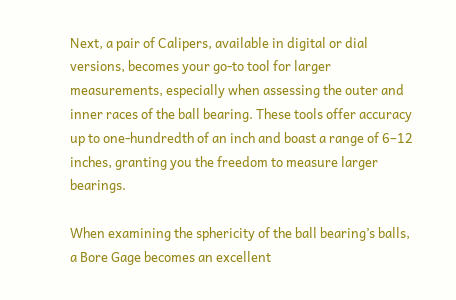Next, a pair of Calipers, available in digital or dial versions, becomes your go-to tool for larger measurements, especially when assessing the outer and inner races of the ball bearing. These tools offer accuracy up to one-hundredth of an inch and boast a range of 6–12 inches, granting you the freedom to measure larger bearings.

When examining the sphericity of the ball bearing’s balls, a Bore Gage becomes an excellent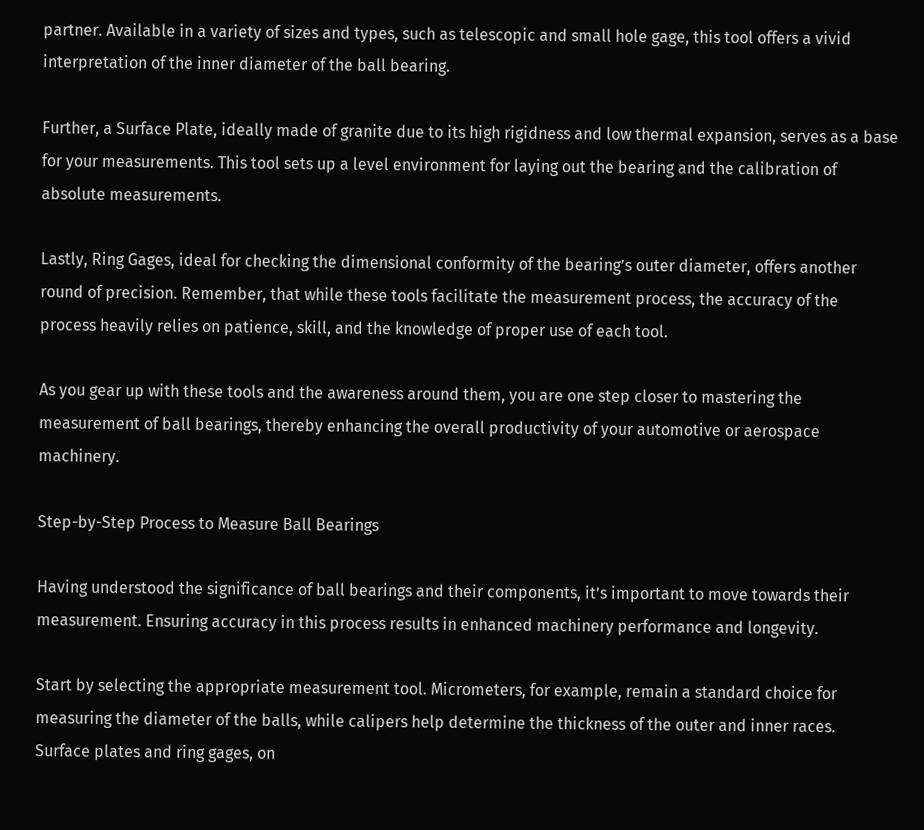partner. Available in a variety of sizes and types, such as telescopic and small hole gage, this tool offers a vivid interpretation of the inner diameter of the ball bearing.

Further, a Surface Plate, ideally made of granite due to its high rigidness and low thermal expansion, serves as a base for your measurements. This tool sets up a level environment for laying out the bearing and the calibration of absolute measurements.

Lastly, Ring Gages, ideal for checking the dimensional conformity of the bearing’s outer diameter, offers another round of precision. Remember, that while these tools facilitate the measurement process, the accuracy of the process heavily relies on patience, skill, and the knowledge of proper use of each tool.

As you gear up with these tools and the awareness around them, you are one step closer to mastering the measurement of ball bearings, thereby enhancing the overall productivity of your automotive or aerospace machinery.

Step-by-Step Process to Measure Ball Bearings

Having understood the significance of ball bearings and their components, it’s important to move towards their measurement. Ensuring accuracy in this process results in enhanced machinery performance and longevity.

Start by selecting the appropriate measurement tool. Micrometers, for example, remain a standard choice for measuring the diameter of the balls, while calipers help determine the thickness of the outer and inner races. Surface plates and ring gages, on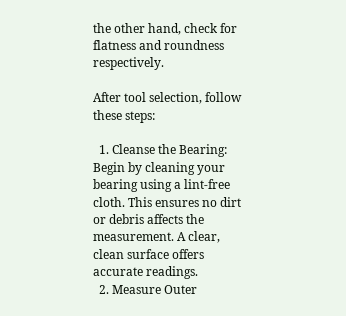the other hand, check for flatness and roundness respectively.

After tool selection, follow these steps:

  1. Cleanse the Bearing: Begin by cleaning your bearing using a lint-free cloth. This ensures no dirt or debris affects the measurement. A clear, clean surface offers accurate readings.
  2. Measure Outer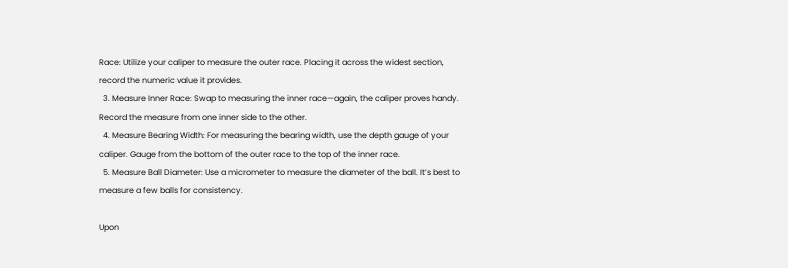Race: Utilize your caliper to measure the outer race. Placing it across the widest section, record the numeric value it provides.
  3. Measure Inner Race: Swap to measuring the inner race—again, the caliper proves handy. Record the measure from one inner side to the other.
  4. Measure Bearing Width: For measuring the bearing width, use the depth gauge of your caliper. Gauge from the bottom of the outer race to the top of the inner race.
  5. Measure Ball Diameter: Use a micrometer to measure the diameter of the ball. It’s best to measure a few balls for consistency.

Upon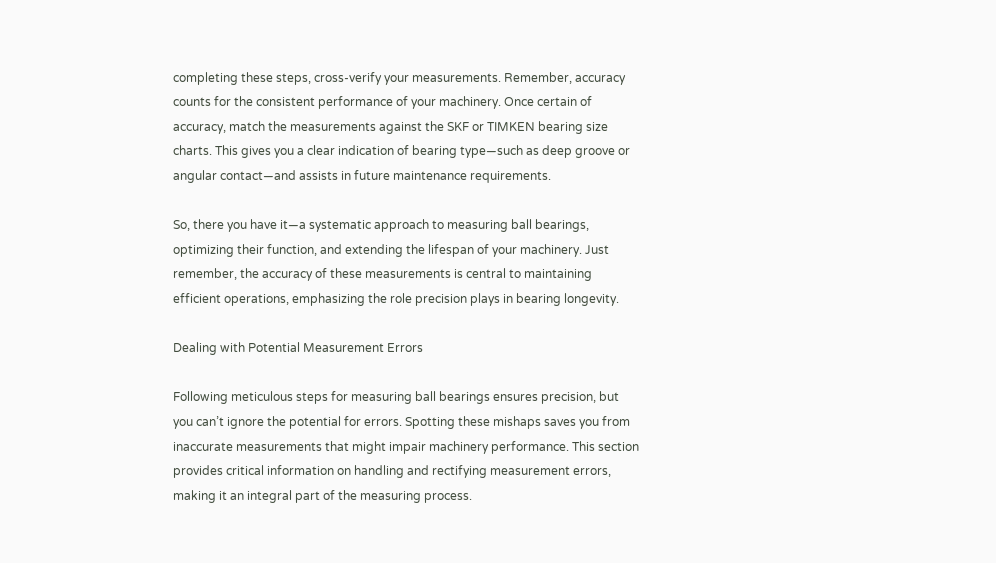completing these steps, cross-verify your measurements. Remember, accuracy counts for the consistent performance of your machinery. Once certain of accuracy, match the measurements against the SKF or TIMKEN bearing size charts. This gives you a clear indication of bearing type—such as deep groove or angular contact—and assists in future maintenance requirements.

So, there you have it—a systematic approach to measuring ball bearings, optimizing their function, and extending the lifespan of your machinery. Just remember, the accuracy of these measurements is central to maintaining efficient operations, emphasizing the role precision plays in bearing longevity.

Dealing with Potential Measurement Errors

Following meticulous steps for measuring ball bearings ensures precision, but you can’t ignore the potential for errors. Spotting these mishaps saves you from inaccurate measurements that might impair machinery performance. This section provides critical information on handling and rectifying measurement errors, making it an integral part of the measuring process.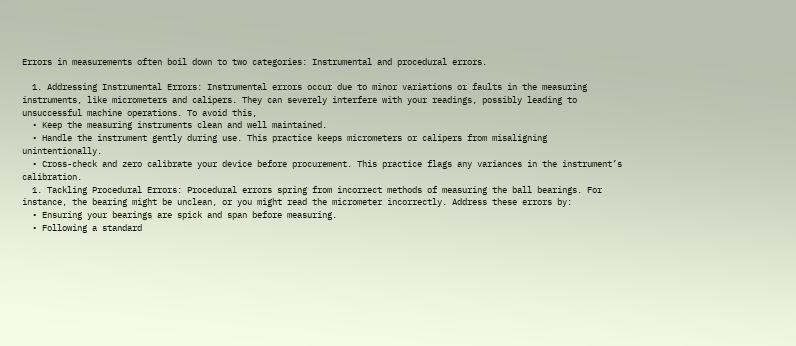Errors in measurements often boil down to two categories: Instrumental and procedural errors.

  1. Addressing Instrumental Errors: Instrumental errors occur due to minor variations or faults in the measuring instruments, like micrometers and calipers. They can severely interfere with your readings, possibly leading to unsuccessful machine operations. To avoid this,
  • Keep the measuring instruments clean and well maintained.
  • Handle the instrument gently during use. This practice keeps micrometers or calipers from misaligning unintentionally.
  • Cross-check and zero calibrate your device before procurement. This practice flags any variances in the instrument’s calibration.
  1. Tackling Procedural Errors: Procedural errors spring from incorrect methods of measuring the ball bearings. For instance, the bearing might be unclean, or you might read the micrometer incorrectly. Address these errors by:
  • Ensuring your bearings are spick and span before measuring.
  • Following a standard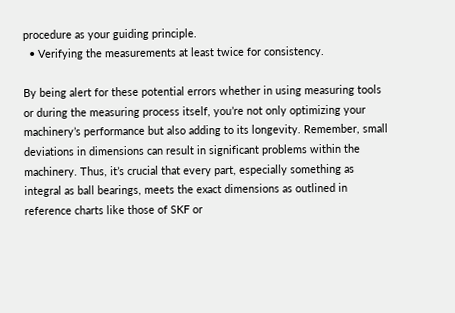procedure as your guiding principle.
  • Verifying the measurements at least twice for consistency.

By being alert for these potential errors whether in using measuring tools or during the measuring process itself, you’re not only optimizing your machinery’s performance but also adding to its longevity. Remember, small deviations in dimensions can result in significant problems within the machinery. Thus, it’s crucial that every part, especially something as integral as ball bearings, meets the exact dimensions as outlined in reference charts like those of SKF or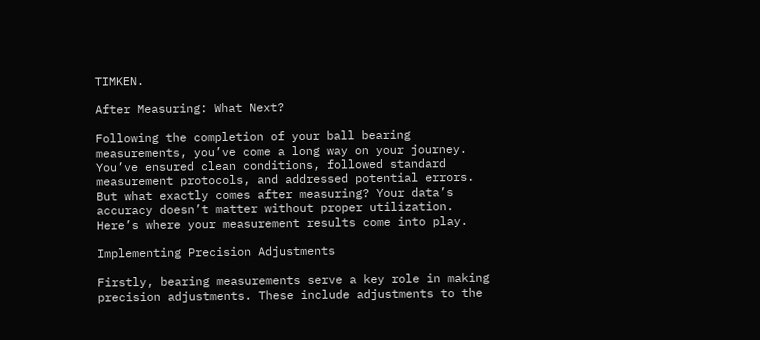TIMKEN.

After Measuring: What Next?

Following the completion of your ball bearing measurements, you’ve come a long way on your journey. You’ve ensured clean conditions, followed standard measurement protocols, and addressed potential errors. But what exactly comes after measuring? Your data’s accuracy doesn’t matter without proper utilization. Here’s where your measurement results come into play.

Implementing Precision Adjustments

Firstly, bearing measurements serve a key role in making precision adjustments. These include adjustments to the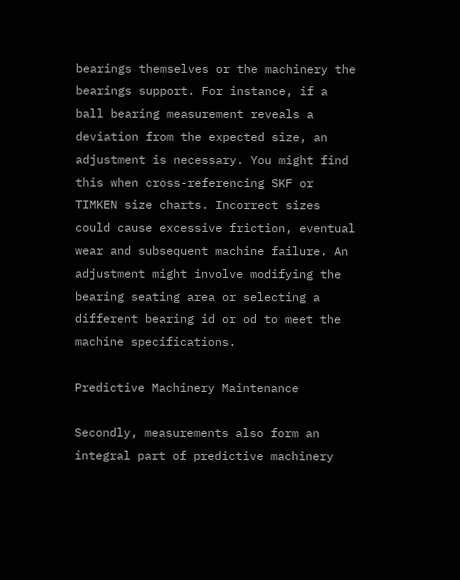bearings themselves or the machinery the bearings support. For instance, if a ball bearing measurement reveals a deviation from the expected size, an adjustment is necessary. You might find this when cross-referencing SKF or TIMKEN size charts. Incorrect sizes could cause excessive friction, eventual wear and subsequent machine failure. An adjustment might involve modifying the bearing seating area or selecting a different bearing id or od to meet the machine specifications.

Predictive Machinery Maintenance

Secondly, measurements also form an integral part of predictive machinery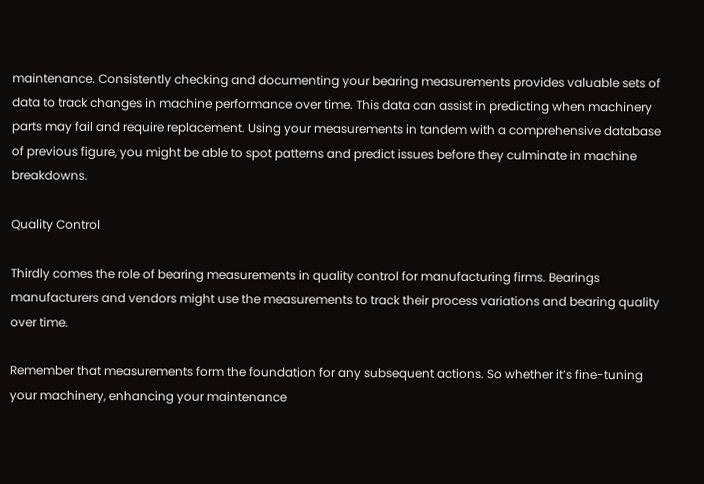maintenance. Consistently checking and documenting your bearing measurements provides valuable sets of data to track changes in machine performance over time. This data can assist in predicting when machinery parts may fail and require replacement. Using your measurements in tandem with a comprehensive database of previous figure, you might be able to spot patterns and predict issues before they culminate in machine breakdowns.

Quality Control

Thirdly comes the role of bearing measurements in quality control for manufacturing firms. Bearings manufacturers and vendors might use the measurements to track their process variations and bearing quality over time.

Remember that measurements form the foundation for any subsequent actions. So whether it’s fine-tuning your machinery, enhancing your maintenance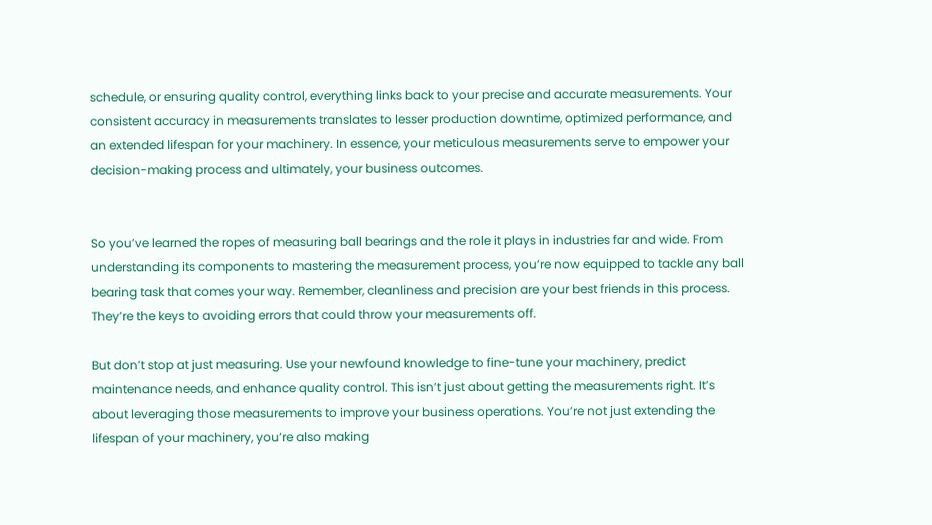schedule, or ensuring quality control, everything links back to your precise and accurate measurements. Your consistent accuracy in measurements translates to lesser production downtime, optimized performance, and an extended lifespan for your machinery. In essence, your meticulous measurements serve to empower your decision-making process and ultimately, your business outcomes.


So you’ve learned the ropes of measuring ball bearings and the role it plays in industries far and wide. From understanding its components to mastering the measurement process, you’re now equipped to tackle any ball bearing task that comes your way. Remember, cleanliness and precision are your best friends in this process. They’re the keys to avoiding errors that could throw your measurements off.

But don’t stop at just measuring. Use your newfound knowledge to fine-tune your machinery, predict maintenance needs, and enhance quality control. This isn’t just about getting the measurements right. It’s about leveraging those measurements to improve your business operations. You’re not just extending the lifespan of your machinery, you’re also making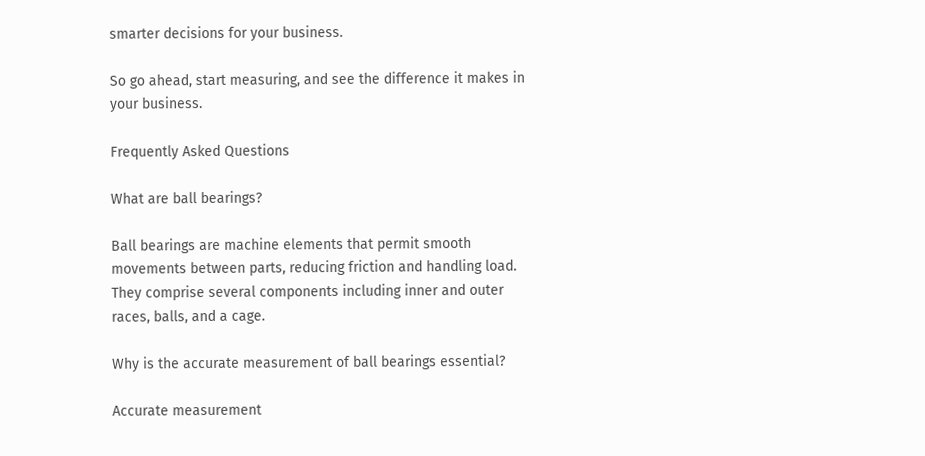smarter decisions for your business.

So go ahead, start measuring, and see the difference it makes in your business.

Frequently Asked Questions

What are ball bearings?

Ball bearings are machine elements that permit smooth movements between parts, reducing friction and handling load. They comprise several components including inner and outer races, balls, and a cage.

Why is the accurate measurement of ball bearings essential?

Accurate measurement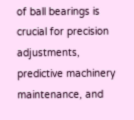of ball bearings is crucial for precision adjustments, predictive machinery maintenance, and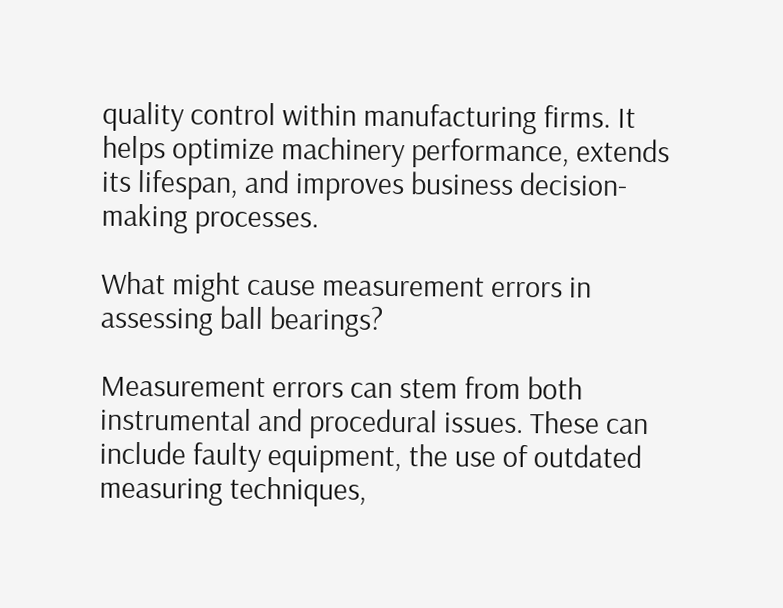quality control within manufacturing firms. It helps optimize machinery performance, extends its lifespan, and improves business decision-making processes.

What might cause measurement errors in assessing ball bearings?

Measurement errors can stem from both instrumental and procedural issues. These can include faulty equipment, the use of outdated measuring techniques,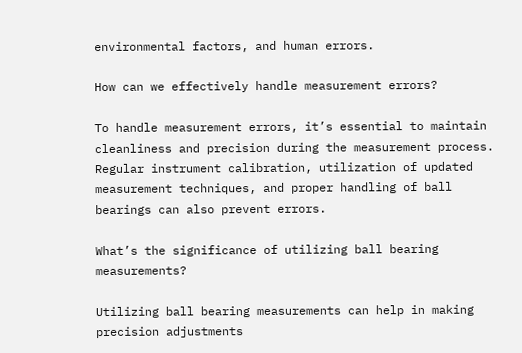environmental factors, and human errors.

How can we effectively handle measurement errors?

To handle measurement errors, it’s essential to maintain cleanliness and precision during the measurement process. Regular instrument calibration, utilization of updated measurement techniques, and proper handling of ball bearings can also prevent errors.

What’s the significance of utilizing ball bearing measurements?

Utilizing ball bearing measurements can help in making precision adjustments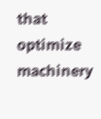that optimize machinery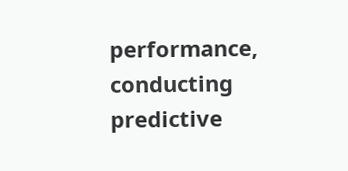performance, conducting predictive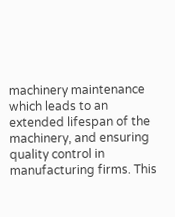machinery maintenance which leads to an extended lifespan of the machinery, and ensuring quality control in manufacturing firms. This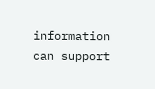information can support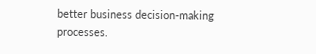better business decision-making processes.